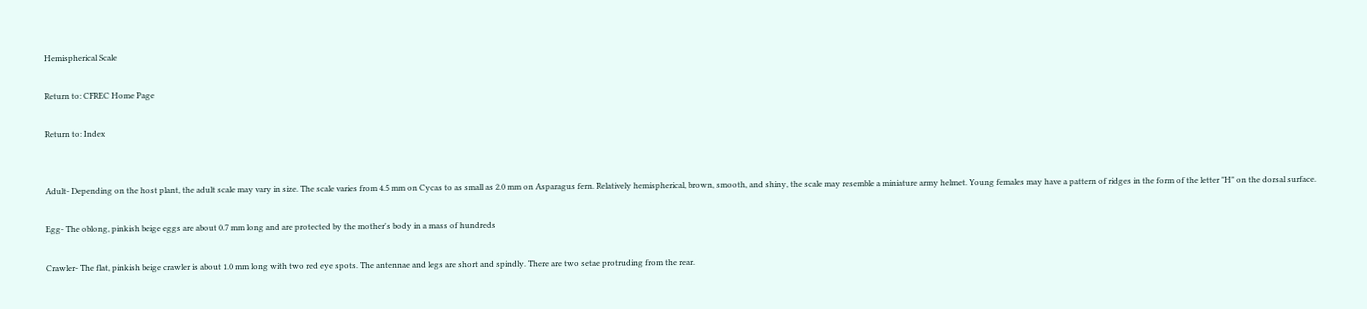Hemispherical Scale

Return to: CFREC Home Page

Return to: Index


Adult- Depending on the host plant, the adult scale may vary in size. The scale varies from 4.5 mm on Cycas to as small as 2.0 mm on Asparagus fern. Relatively hemispherical, brown, smooth, and shiny, the scale may resemble a miniature army helmet. Young females may have a pattern of ridges in the form of the letter "H" on the dorsal surface.

Egg- The oblong, pinkish beige eggs are about 0.7 mm long and are protected by the mother's body in a mass of hundreds

Crawler- The flat, pinkish beige crawler is about 1.0 mm long with two red eye spots. The antennae and legs are short and spindly. There are two setae protruding from the rear.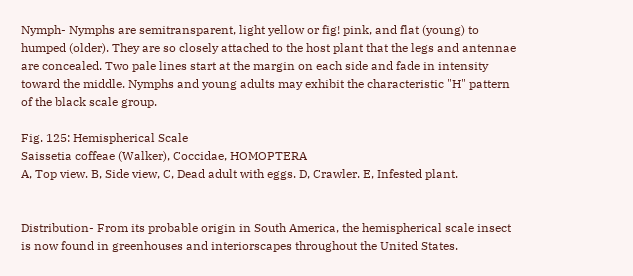Nymph- Nymphs are semitransparent, light yellow or fig! pink, and flat (young) to humped (older). They are so closely attached to the host plant that the legs and antennae are concealed. Two pale lines start at the margin on each side and fade in intensity toward the middle. Nymphs and young adults may exhibit the characteristic "H" pattern of the black scale group.

Fig. 125: Hemispherical Scale
Saissetia coffeae (Walker), Coccidae, HOMOPTERA
A, Top view. B, Side view, C, Dead adult with eggs. D, Crawler. E, Infested plant.


Distribution- From its probable origin in South America, the hemispherical scale insect is now found in greenhouses and interiorscapes throughout the United States.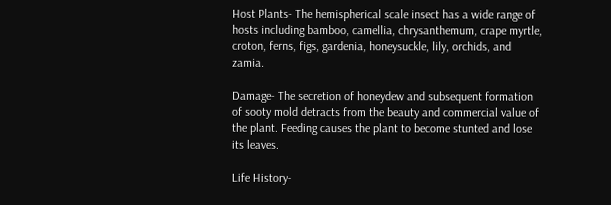Host Plants- The hemispherical scale insect has a wide range of hosts including bamboo, camellia, chrysanthemum, crape myrtle, croton, ferns, figs, gardenia, honeysuckle, lily, orchids, and zamia.

Damage- The secretion of honeydew and subsequent formation of sooty mold detracts from the beauty and commercial value of the plant. Feeding causes the plant to become stunted and lose its leaves.

Life History-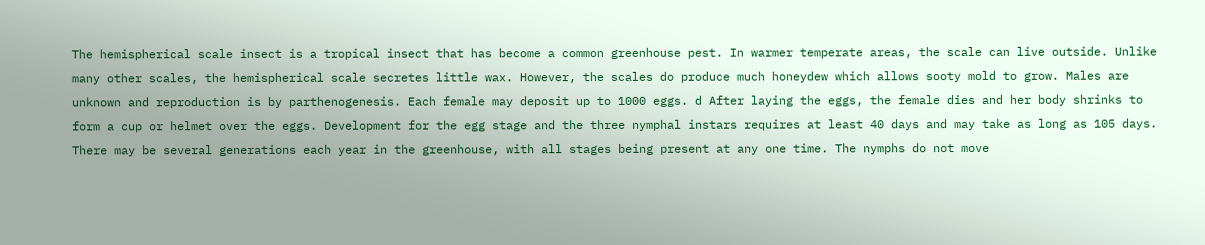The hemispherical scale insect is a tropical insect that has become a common greenhouse pest. In warmer temperate areas, the scale can live outside. Unlike many other scales, the hemispherical scale secretes little wax. However, the scales do produce much honeydew which allows sooty mold to grow. Males are unknown and reproduction is by parthenogenesis. Each female may deposit up to 1000 eggs. d After laying the eggs, the female dies and her body shrinks to form a cup or helmet over the eggs. Development for the egg stage and the three nymphal instars requires at least 40 days and may take as long as 105 days. There may be several generations each year in the greenhouse, with all stages being present at any one time. The nymphs do not move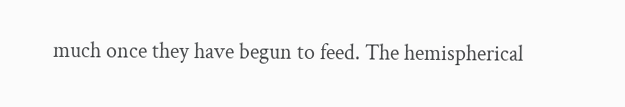much once they have begun to feed. The hemispherical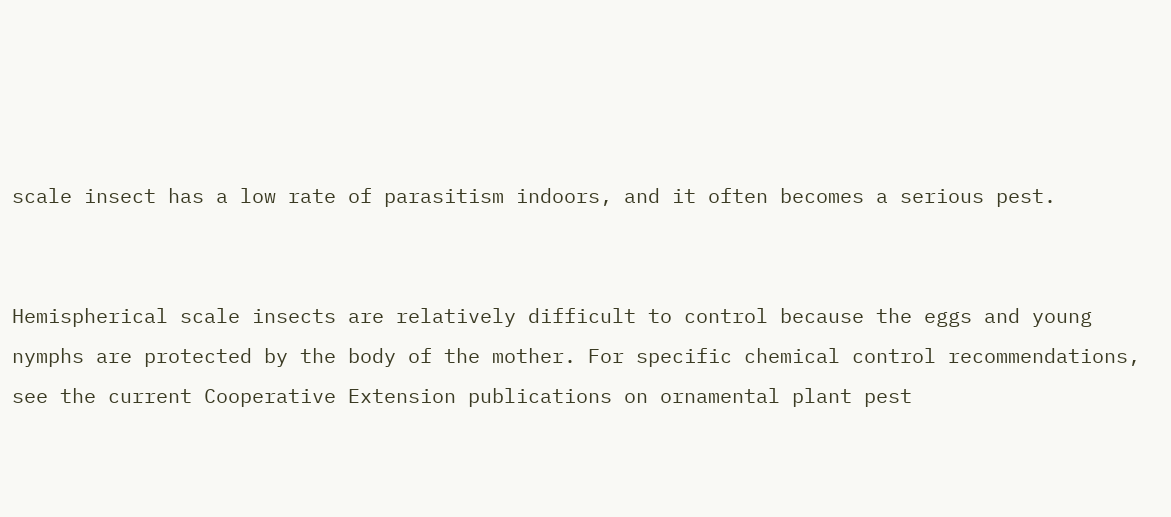scale insect has a low rate of parasitism indoors, and it often becomes a serious pest.


Hemispherical scale insects are relatively difficult to control because the eggs and young nymphs are protected by the body of the mother. For specific chemical control recommendations, see the current Cooperative Extension publications on ornamental plant pest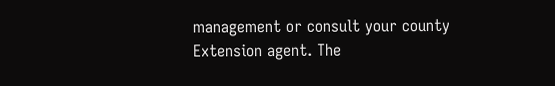management or consult your county Extension agent. The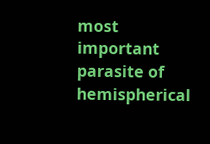most important parasite of hemispherical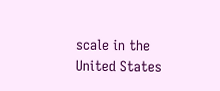scale in the United States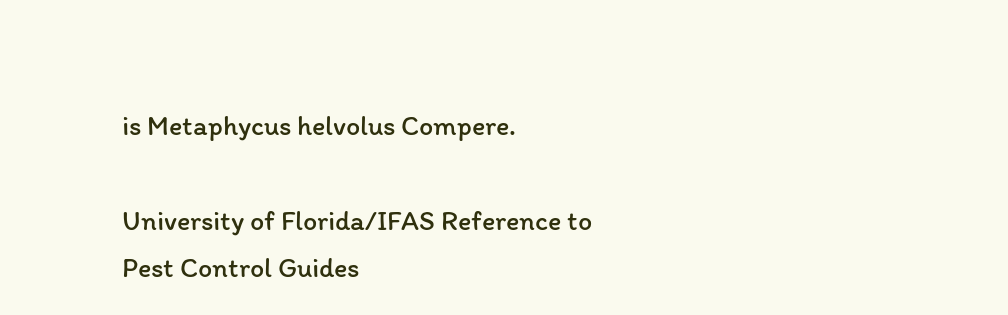is Metaphycus helvolus Compere.

University of Florida/IFAS Reference to Pest Control Guides